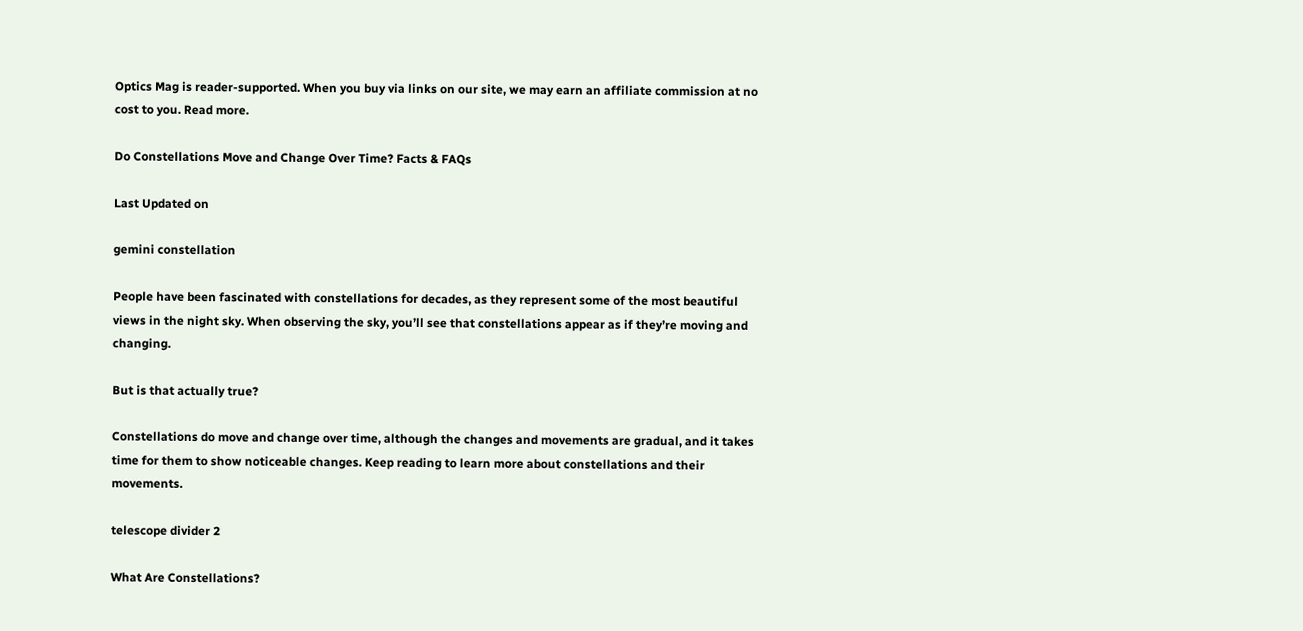Optics Mag is reader-supported. When you buy via links on our site, we may earn an affiliate commission at no cost to you. Read more.

Do Constellations Move and Change Over Time? Facts & FAQs

Last Updated on

gemini constellation

People have been fascinated with constellations for decades, as they represent some of the most beautiful views in the night sky. When observing the sky, you’ll see that constellations appear as if they’re moving and changing.

But is that actually true?

Constellations do move and change over time, although the changes and movements are gradual, and it takes time for them to show noticeable changes. Keep reading to learn more about constellations and their movements.

telescope divider 2

What Are Constellations?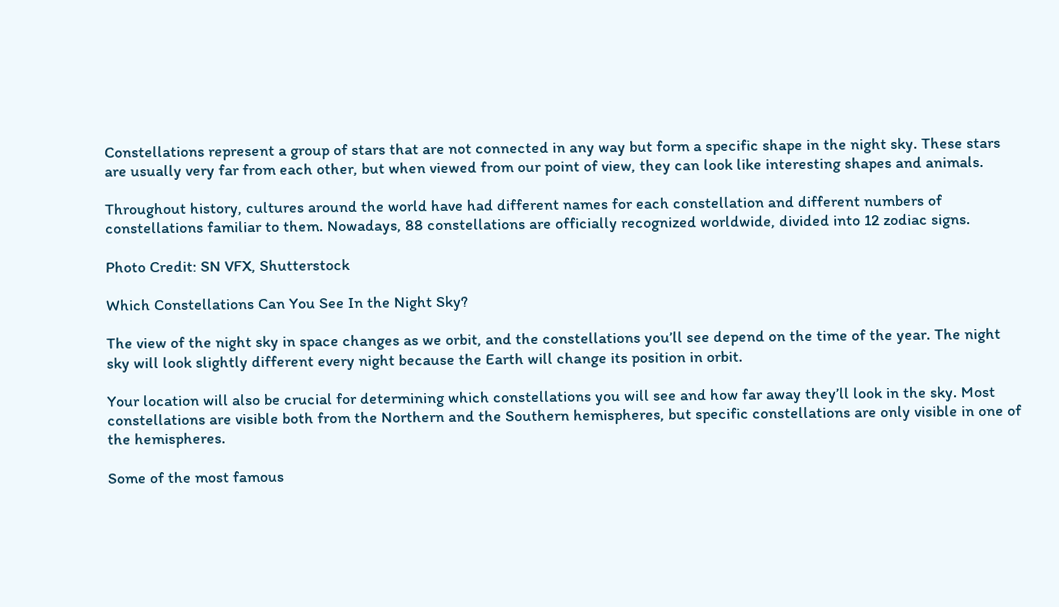Constellations represent a group of stars that are not connected in any way but form a specific shape in the night sky. These stars are usually very far from each other, but when viewed from our point of view, they can look like interesting shapes and animals.

Throughout history, cultures around the world have had different names for each constellation and different numbers of constellations familiar to them. Nowadays, 88 constellations are officially recognized worldwide, divided into 12 zodiac signs.

Photo Credit: SN VFX, Shutterstock

Which Constellations Can You See In the Night Sky?

The view of the night sky in space changes as we orbit, and the constellations you’ll see depend on the time of the year. The night sky will look slightly different every night because the Earth will change its position in orbit.

Your location will also be crucial for determining which constellations you will see and how far away they’ll look in the sky. Most constellations are visible both from the Northern and the Southern hemispheres, but specific constellations are only visible in one of the hemispheres.

Some of the most famous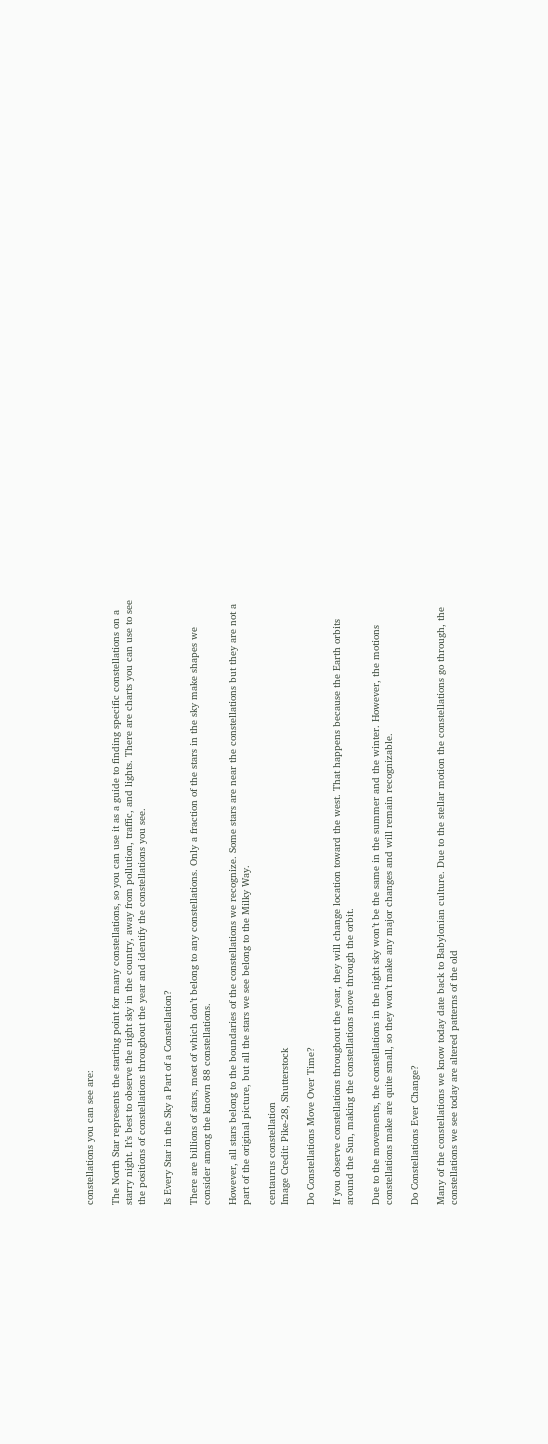constellations you can see are:

The North Star represents the starting point for many constellations, so you can use it as a guide to finding specific constellations on a starry night. It’s best to observe the night sky in the country, away from pollution, traffic, and lights. There are charts you can use to see the positions of constellations throughout the year and identify the constellations you see.

Is Every Star in the Sky a Part of a Constellation?

There are billions of stars, most of which don’t belong to any constellations. Only a fraction of the stars in the sky make shapes we consider among the known 88 constellations.

However, all stars belong to the boundaries of the constellations we recognize. Some stars are near the constellations but they are not a part of the original picture, but all the stars we see belong to the Milky Way.

centaurus constellation
Image Credit: Pike-28, Shutterstock

Do Constellations Move Over Time?

If you observe constellations throughout the year, they will change location toward the west. That happens because the Earth orbits around the Sun, making the constellations move through the orbit.

Due to the movements, the constellations in the night sky won’t be the same in the summer and the winter. However, the motions constellations make are quite small, so they won’t make any major changes and will remain recognizable.

Do Constellations Ever Change?

Many of the constellations we know today date back to Babylonian culture. Due to the stellar motion the constellations go through, the constellations we see today are altered patterns of the old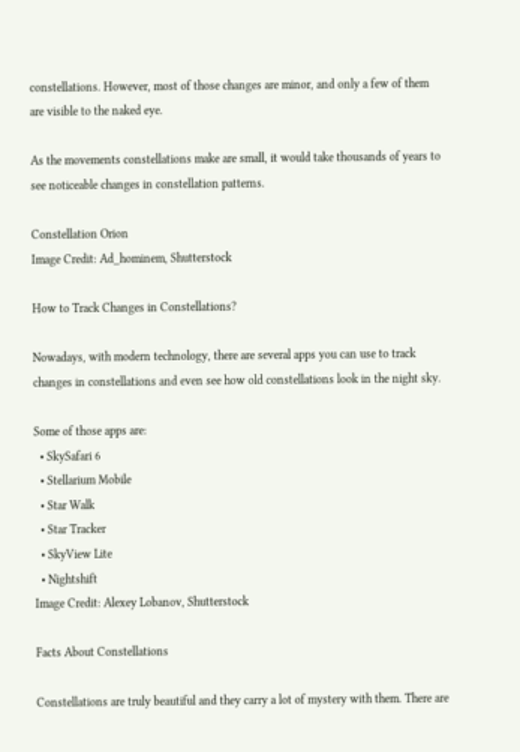constellations. However, most of those changes are minor, and only a few of them are visible to the naked eye.

As the movements constellations make are small, it would take thousands of years to see noticeable changes in constellation patterns.

Constellation Orion
Image Credit: Ad_hominem, Shutterstock

How to Track Changes in Constellations?

Nowadays, with modern technology, there are several apps you can use to track changes in constellations and even see how old constellations look in the night sky.

Some of those apps are:
  • SkySafari 6
  • Stellarium Mobile
  • Star Walk
  • Star Tracker
  • SkyView Lite
  • Nightshift
Image Credit: Alexey Lobanov, Shutterstock

Facts About Constellations

Constellations are truly beautiful and they carry a lot of mystery with them. There are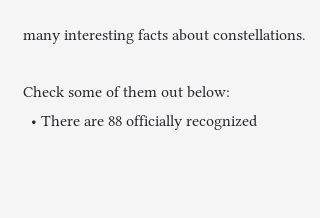many interesting facts about constellations.

Check some of them out below:
  • There are 88 officially recognized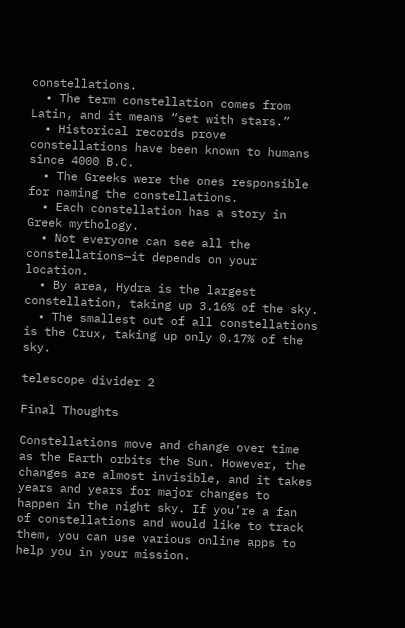constellations.
  • The term constellation comes from Latin, and it means “set with stars.”
  • Historical records prove constellations have been known to humans since 4000 B.C.
  • The Greeks were the ones responsible for naming the constellations.
  • Each constellation has a story in Greek mythology.
  • Not everyone can see all the constellations—it depends on your location.
  • By area, Hydra is the largest constellation, taking up 3.16% of the sky.
  • The smallest out of all constellations is the Crux, taking up only 0.17% of the sky.

telescope divider 2

Final Thoughts

Constellations move and change over time as the Earth orbits the Sun. However, the changes are almost invisible, and it takes years and years for major changes to happen in the night sky. If you’re a fan of constellations and would like to track them, you can use various online apps to help you in your mission.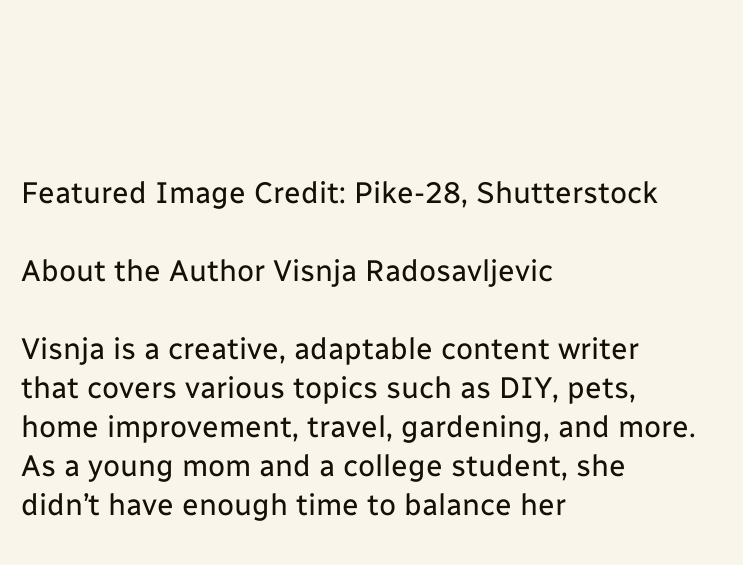Featured Image Credit: Pike-28, Shutterstock

About the Author Visnja Radosavljevic

Visnja is a creative, adaptable content writer that covers various topics such as DIY, pets, home improvement, travel, gardening, and more. As a young mom and a college student, she didn’t have enough time to balance her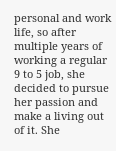personal and work life, so after multiple years of working a regular 9 to 5 job, she decided to pursue her passion and make a living out of it. She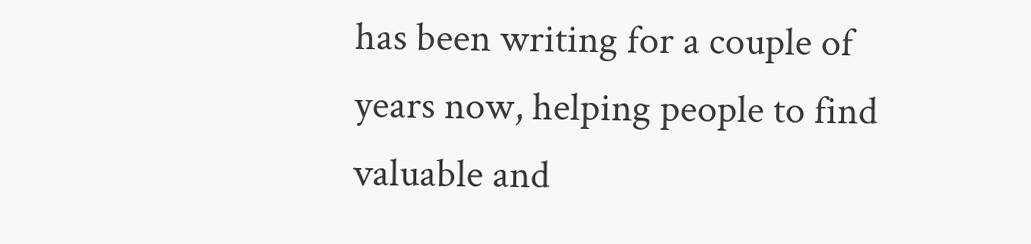has been writing for a couple of years now, helping people to find valuable and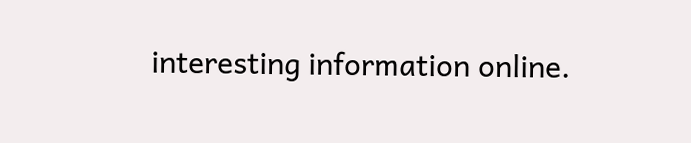interesting information online.